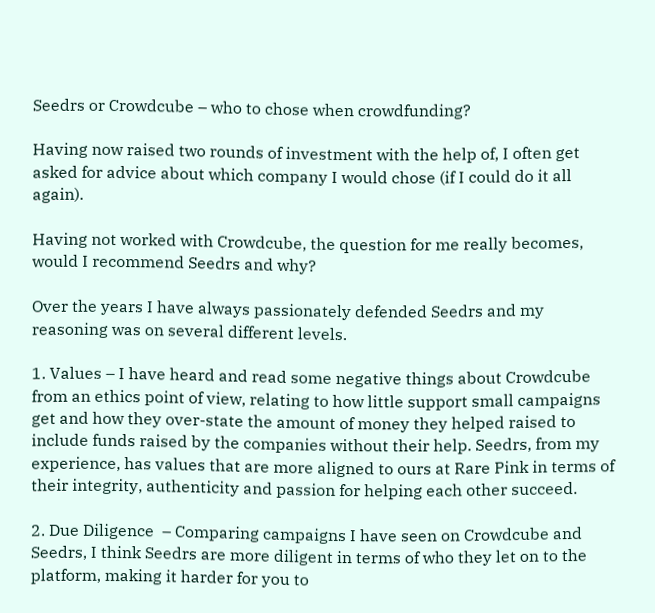Seedrs or Crowdcube – who to chose when crowdfunding?

Having now raised two rounds of investment with the help of, I often get asked for advice about which company I would chose (if I could do it all again).

Having not worked with Crowdcube, the question for me really becomes, would I recommend Seedrs and why?

Over the years I have always passionately defended Seedrs and my reasoning was on several different levels.

1. Values – I have heard and read some negative things about Crowdcube from an ethics point of view, relating to how little support small campaigns get and how they over-state the amount of money they helped raised to include funds raised by the companies without their help. Seedrs, from my experience, has values that are more aligned to ours at Rare Pink in terms of their integrity, authenticity and passion for helping each other succeed.

2. Due Diligence  – Comparing campaigns I have seen on Crowdcube and Seedrs, I think Seedrs are more diligent in terms of who they let on to the platform, making it harder for you to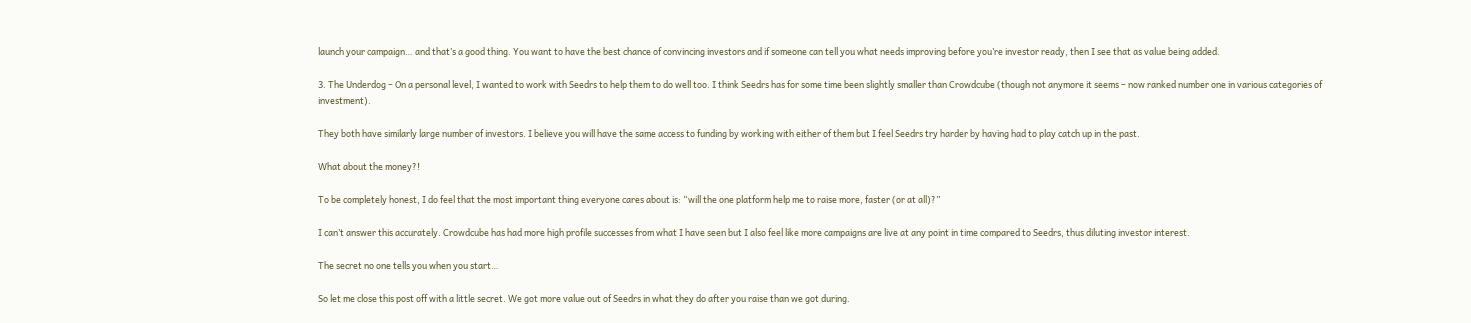launch your campaign… and that’s a good thing. You want to have the best chance of convincing investors and if someone can tell you what needs improving before you’re investor ready, then I see that as value being added.

3. The Underdog – On a personal level, I wanted to work with Seedrs to help them to do well too. I think Seedrs has for some time been slightly smaller than Crowdcube (though not anymore it seems – now ranked number one in various categories of investment).

They both have similarly large number of investors. I believe you will have the same access to funding by working with either of them but I feel Seedrs try harder by having had to play catch up in the past.

What about the money?!

To be completely honest, I do feel that the most important thing everyone cares about is: “will the one platform help me to raise more, faster (or at all)?”

I can’t answer this accurately. Crowdcube has had more high profile successes from what I have seen but I also feel like more campaigns are live at any point in time compared to Seedrs, thus diluting investor interest.

The secret no one tells you when you start…

So let me close this post off with a little secret. We got more value out of Seedrs in what they do after you raise than we got during.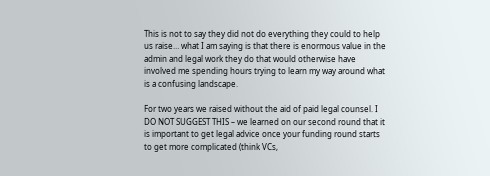This is not to say they did not do everything they could to help us raise… what I am saying is that there is enormous value in the admin and legal work they do that would otherwise have involved me spending hours trying to learn my way around what is a confusing landscape.

For two years we raised without the aid of paid legal counsel. I DO NOT SUGGEST THIS – we learned on our second round that it is important to get legal advice once your funding round starts to get more complicated (think VCs,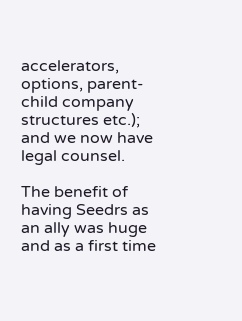accelerators, options, parent-child company structures etc.); and we now have legal counsel.

The benefit of having Seedrs as an ally was huge and as a first time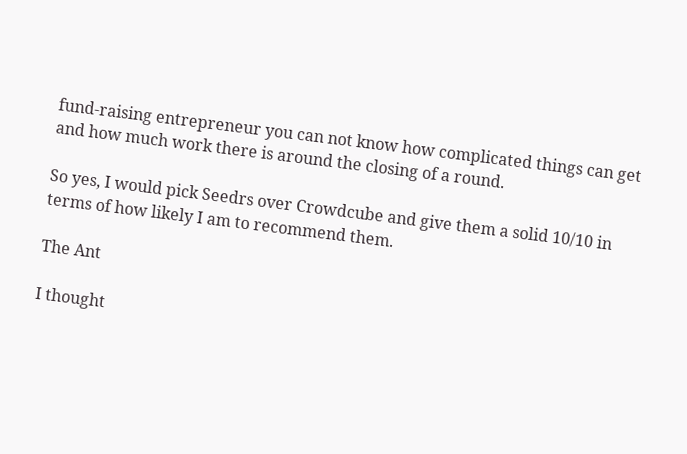fund-raising entrepreneur you can not know how complicated things can get and how much work there is around the closing of a round.

So yes, I would pick Seedrs over Crowdcube and give them a solid 10/10 in terms of how likely I am to recommend them.

The Ant

I thought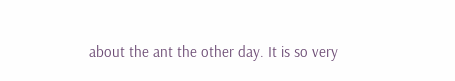about the ant the other day. It is so very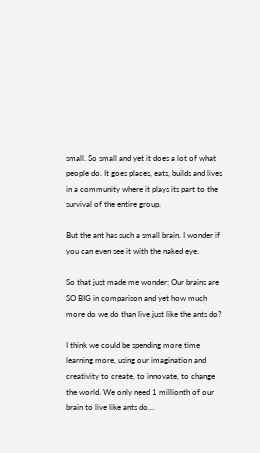small. So small and yet it does a lot of what people do. It goes places, eats, builds and lives in a community where it plays its part to the survival of the entire group.

But the ant has such a small brain. I wonder if you can even see it with the naked eye.

So that just made me wonder: Our brains are SO BIG in comparison and yet how much more do we do than live just like the ants do?

I think we could be spending more time learning more, using our imagination and creativity to create, to innovate, to change the world. We only need 1 millionth of our brain to live like ants do…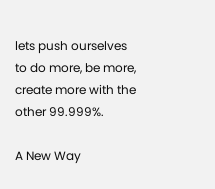lets push ourselves to do more, be more, create more with the other 99.999%.

A New Way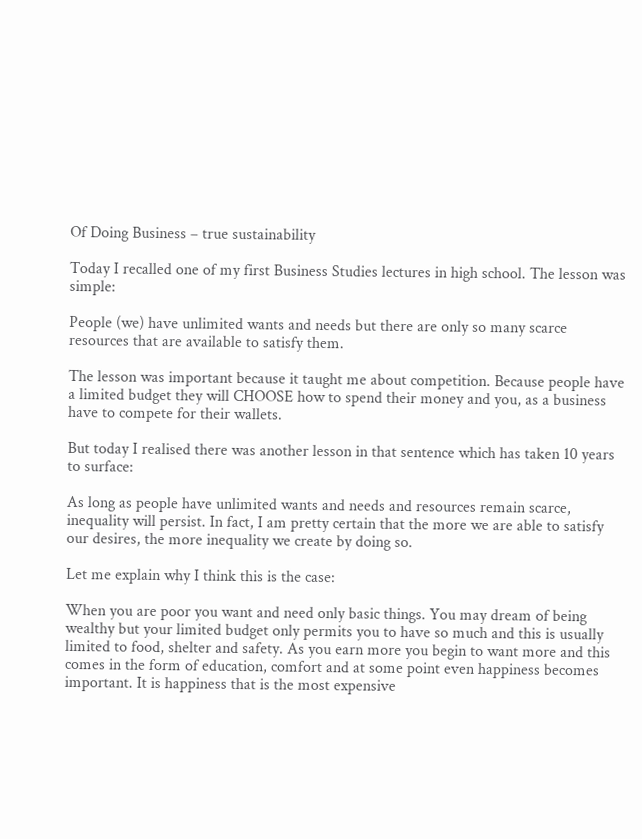Of Doing Business – true sustainability

Today I recalled one of my first Business Studies lectures in high school. The lesson was simple:

People (we) have unlimited wants and needs but there are only so many scarce resources that are available to satisfy them.

The lesson was important because it taught me about competition. Because people have a limited budget they will CHOOSE how to spend their money and you, as a business have to compete for their wallets.

But today I realised there was another lesson in that sentence which has taken 10 years to surface:

As long as people have unlimited wants and needs and resources remain scarce, inequality will persist. In fact, I am pretty certain that the more we are able to satisfy our desires, the more inequality we create by doing so.

Let me explain why I think this is the case:

When you are poor you want and need only basic things. You may dream of being wealthy but your limited budget only permits you to have so much and this is usually limited to food, shelter and safety. As you earn more you begin to want more and this comes in the form of education, comfort and at some point even happiness becomes important. It is happiness that is the most expensive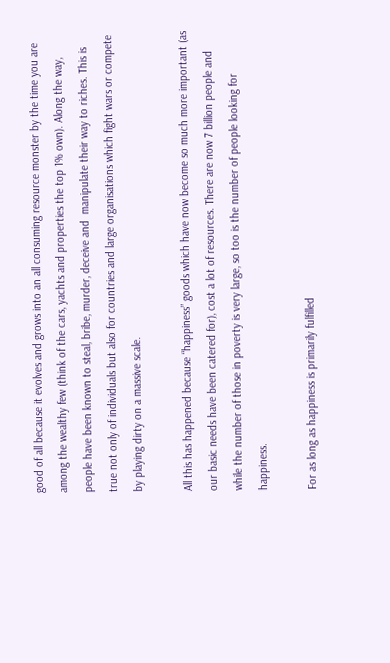good of all because it evolves and grows into an all consuming resource monster by the time you are among the wealthy few (think of the cars, yachts and properties the top 1% own). Along the way, people have been known to steal, bribe, murder, deceive and  manipulate their way to riches. This is true not only of individuals but also for countries and large organisations which fight wars or compete by playing dirty on a massive scale.

All this has happened because “happiness” goods which have now become so much more important (as our basic needs have been catered for), cost a lot of resources. There are now 7 billion people and while the number of those in poverty is very large, so too is the number of people looking for happiness.

For as long as happiness is primarily fulfilled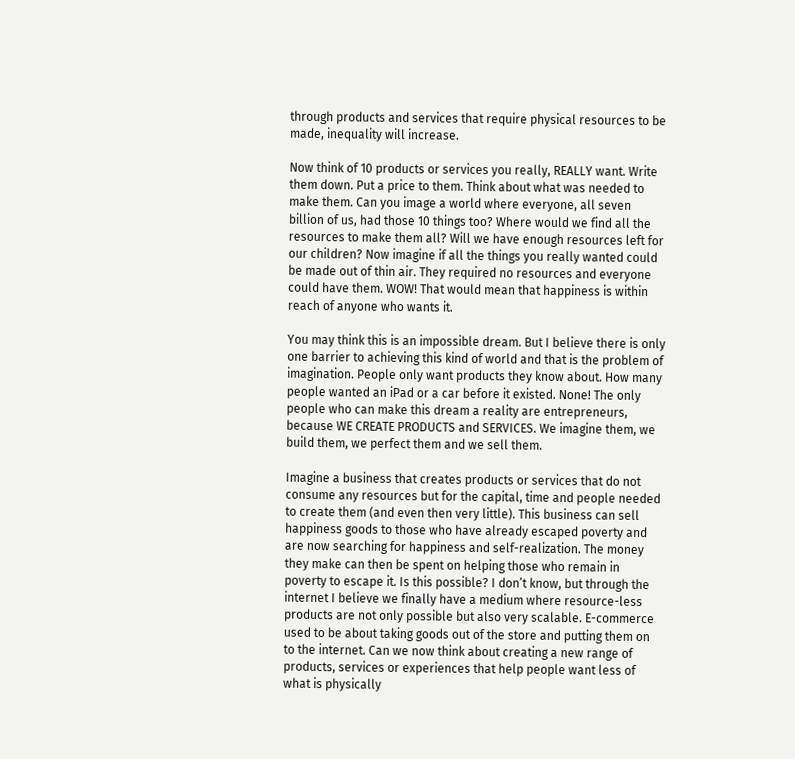through products and services that require physical resources to be made, inequality will increase.

Now think of 10 products or services you really, REALLY want. Write them down. Put a price to them. Think about what was needed to make them. Can you image a world where everyone, all seven billion of us, had those 10 things too? Where would we find all the resources to make them all? Will we have enough resources left for our children? Now imagine if all the things you really wanted could be made out of thin air. They required no resources and everyone could have them. WOW! That would mean that happiness is within reach of anyone who wants it.

You may think this is an impossible dream. But I believe there is only one barrier to achieving this kind of world and that is the problem of imagination. People only want products they know about. How many people wanted an iPad or a car before it existed. None! The only people who can make this dream a reality are entrepreneurs, because WE CREATE PRODUCTS and SERVICES. We imagine them, we build them, we perfect them and we sell them.

Imagine a business that creates products or services that do not consume any resources but for the capital, time and people needed to create them (and even then very little). This business can sell happiness goods to those who have already escaped poverty and are now searching for happiness and self-realization. The money they make can then be spent on helping those who remain in poverty to escape it. Is this possible? I don’t know, but through the internet I believe we finally have a medium where resource-less products are not only possible but also very scalable. E-commerce used to be about taking goods out of the store and putting them on to the internet. Can we now think about creating a new range of products, services or experiences that help people want less of what is physically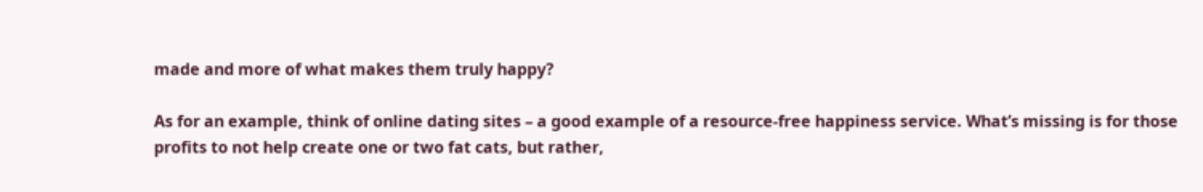made and more of what makes them truly happy?

As for an example, think of online dating sites – a good example of a resource-free happiness service. What’s missing is for those profits to not help create one or two fat cats, but rather,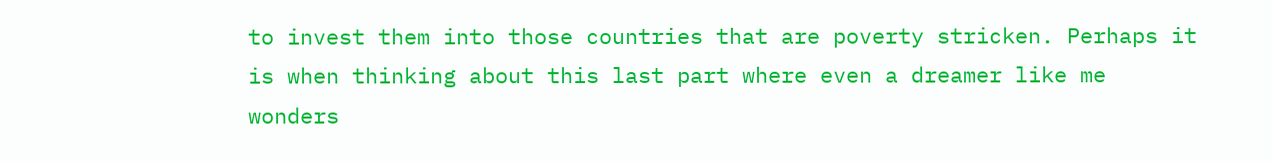to invest them into those countries that are poverty stricken. Perhaps it is when thinking about this last part where even a dreamer like me wonders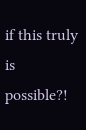if this truly is possible?!